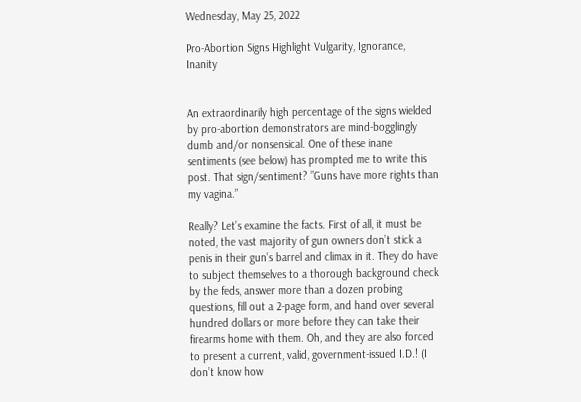Wednesday, May 25, 2022

Pro-Abortion Signs Highlight Vulgarity, Ignorance, Inanity


An extraordinarily high percentage of the signs wielded by pro-abortion demonstrators are mind-bogglingly dumb and/or nonsensical. One of these inane sentiments (see below) has prompted me to write this post. That sign/sentiment? ”Guns have more rights than my vagina.”

Really? Let’s examine the facts. First of all, it must be noted, the vast majority of gun owners don’t stick a penis in their gun’s barrel and climax in it. They do have to subject themselves to a thorough background check by the feds, answer more than a dozen probing questions, fill out a 2-page form, and hand over several hundred dollars or more before they can take their firearms home with them. Oh, and they are also forced to present a current, valid, government-issued I.D.! (I don’t know how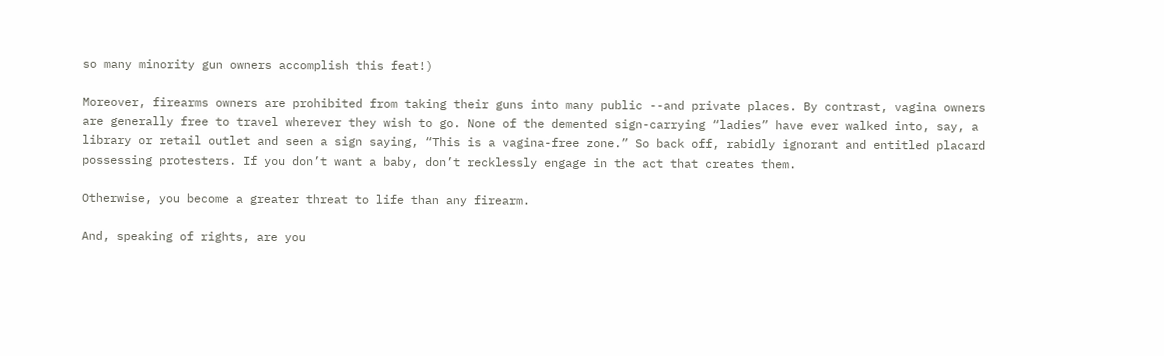so many minority gun owners accomplish this feat!)

Moreover, firearms owners are prohibited from taking their guns into many public --and private places. By contrast, vagina owners are generally free to travel wherever they wish to go. None of the demented sign-carrying “ladies” have ever walked into, say, a library or retail outlet and seen a sign saying, “This is a vagina-free zone.” So back off, rabidly ignorant and entitled placard possessing protesters. If you don’t want a baby, don’t recklessly engage in the act that creates them.

Otherwise, you become a greater threat to life than any firearm.

And, speaking of rights, are you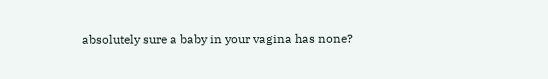absolutely sure a baby in your vagina has none?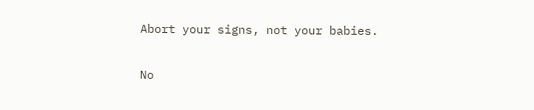Abort your signs, not your babies.


No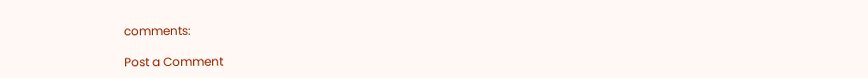comments:

Post a Comment